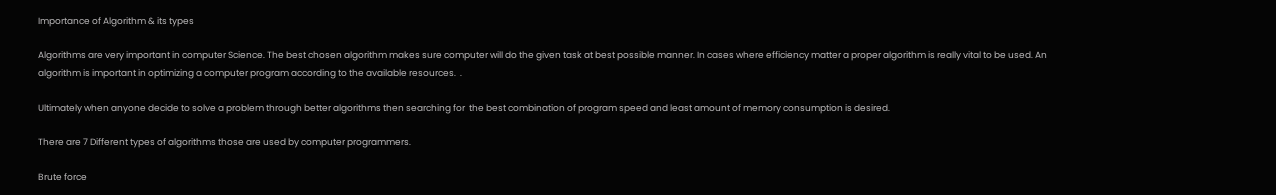Importance of Algorithm & its types

Algorithms are very important in computer Science. The best chosen algorithm makes sure computer will do the given task at best possible manner. In cases where efficiency matter a proper algorithm is really vital to be used. An algorithm is important in optimizing a computer program according to the available resources.  .

Ultimately when anyone decide to solve a problem through better algorithms then searching for  the best combination of program speed and least amount of memory consumption is desired.

There are 7 Different types of algorithms those are used by computer programmers.

Brute force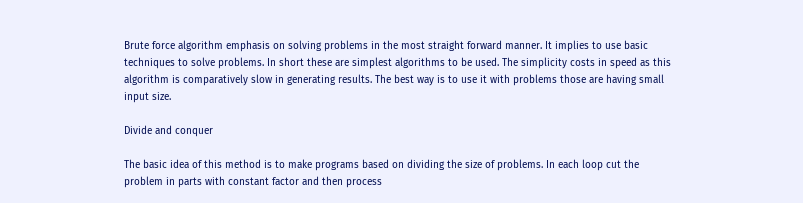Brute force algorithm emphasis on solving problems in the most straight forward manner. It implies to use basic techniques to solve problems. In short these are simplest algorithms to be used. The simplicity costs in speed as this algorithm is comparatively slow in generating results. The best way is to use it with problems those are having small input size.

Divide and conquer

The basic idea of this method is to make programs based on dividing the size of problems. In each loop cut the problem in parts with constant factor and then process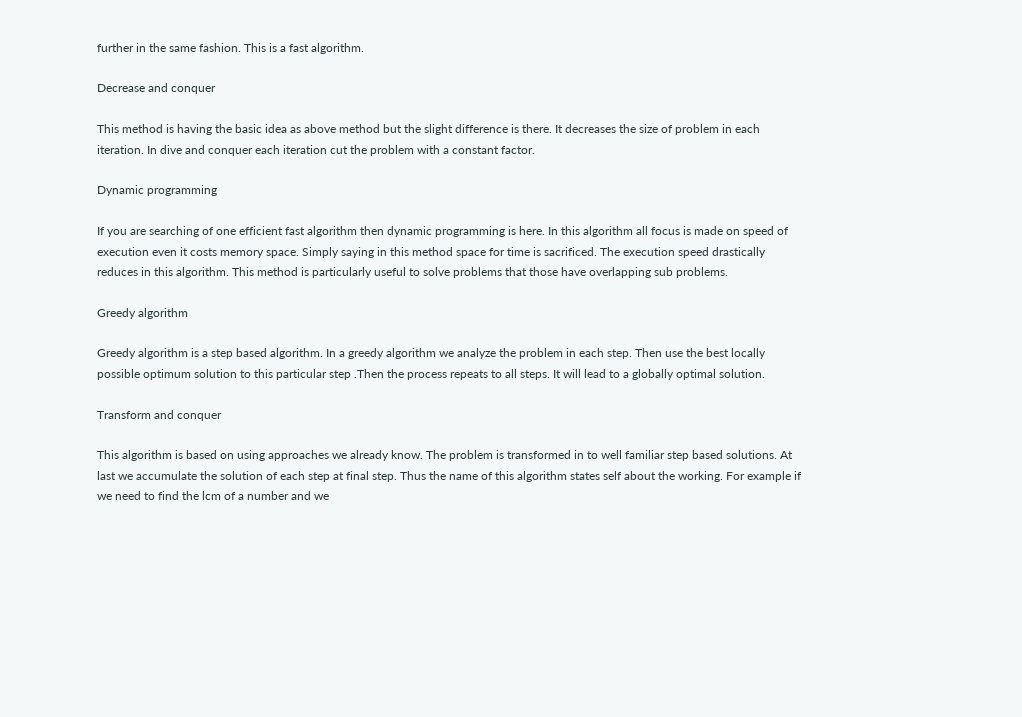further in the same fashion. This is a fast algorithm.

Decrease and conquer

This method is having the basic idea as above method but the slight difference is there. It decreases the size of problem in each iteration. In dive and conquer each iteration cut the problem with a constant factor.

Dynamic programming

If you are searching of one efficient fast algorithm then dynamic programming is here. In this algorithm all focus is made on speed of execution even it costs memory space. Simply saying in this method space for time is sacrificed. The execution speed drastically reduces in this algorithm. This method is particularly useful to solve problems that those have overlapping sub problems.

Greedy algorithm

Greedy algorithm is a step based algorithm. In a greedy algorithm we analyze the problem in each step. Then use the best locally possible optimum solution to this particular step .Then the process repeats to all steps. It will lead to a globally optimal solution.

Transform and conquer

This algorithm is based on using approaches we already know. The problem is transformed in to well familiar step based solutions. At last we accumulate the solution of each step at final step. Thus the name of this algorithm states self about the working. For example if we need to find the lcm of a number and we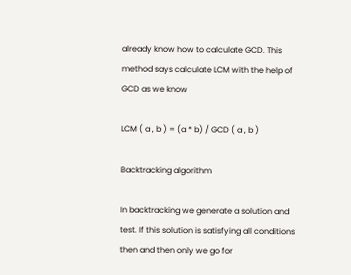already know how to calculate GCD. This method says calculate LCM with the help of GCD as we know

LCM ( a , b ) = (a * b) / GCD ( a , b )

Backtracking algorithm

In backtracking we generate a solution and test. If this solution is satisfying all conditions then and then only we go for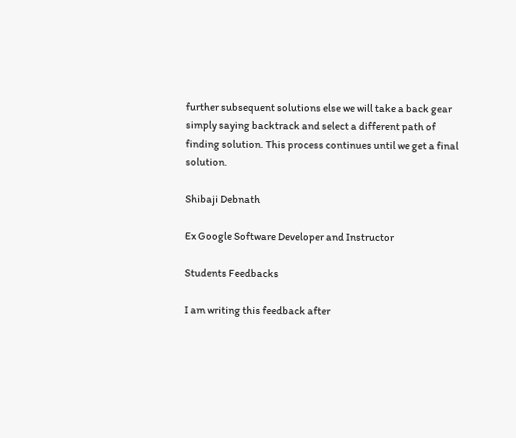further subsequent solutions else we will take a back gear simply saying backtrack and select a different path of finding solution. This process continues until we get a final solution.

Shibaji Debnath

Ex Google Software Developer and Instructor

Students Feedbacks

I am writing this feedback after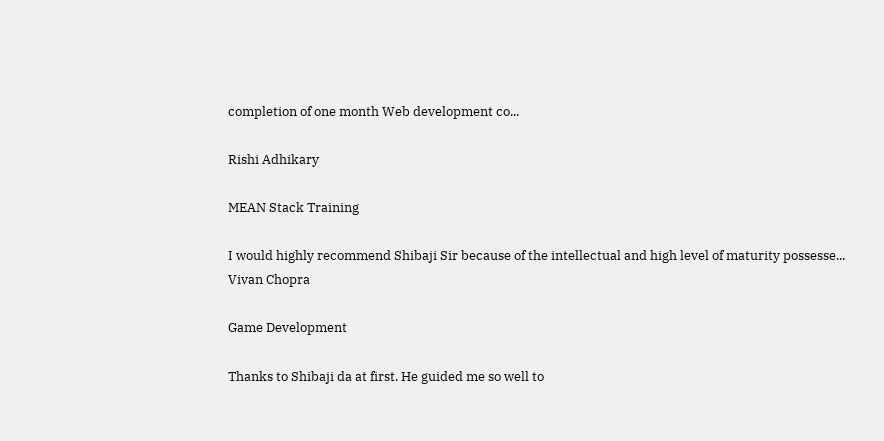completion of one month Web development co...

Rishi Adhikary

MEAN Stack Training

I would highly recommend Shibaji Sir because of the intellectual and high level of maturity possesse...
Vivan Chopra

Game Development

Thanks to Shibaji da at first. He guided me so well to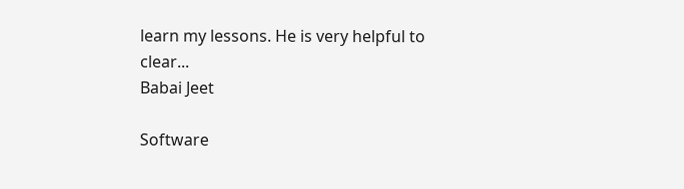learn my lessons. He is very helpful to clear...
Babai Jeet

Software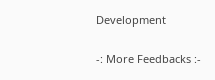Development

-: More Feedbacks :-